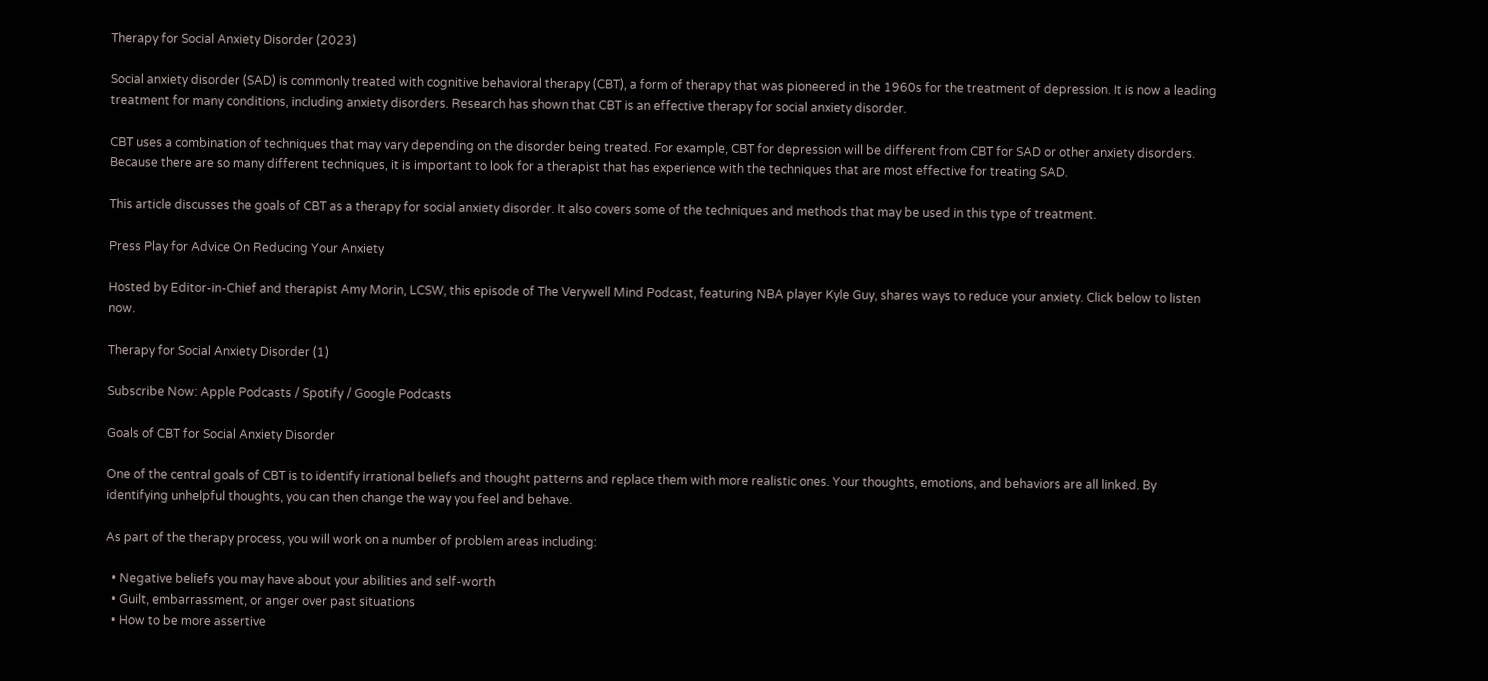Therapy for Social Anxiety Disorder (2023)

Social anxiety disorder (SAD) is commonly treated with cognitive behavioral therapy (CBT), a form of therapy that was pioneered in the 1960s for the treatment of depression. It is now a leading treatment for many conditions, including anxiety disorders. Research has shown that CBT is an effective therapy for social anxiety disorder.

CBT uses a combination of techniques that may vary depending on the disorder being treated. For example, CBT for depression will be different from CBT for SAD or other anxiety disorders. Because there are so many different techniques, it is important to look for a therapist that has experience with the techniques that are most effective for treating SAD.

This article discusses the goals of CBT as a therapy for social anxiety disorder. It also covers some of the techniques and methods that may be used in this type of treatment.

Press Play for Advice On Reducing Your Anxiety

Hosted by Editor-in-Chief and therapist Amy Morin, LCSW, this episode of The Verywell Mind Podcast, featuring NBA player Kyle Guy, shares ways to reduce your anxiety. Click below to listen now.

Therapy for Social Anxiety Disorder (1)

Subscribe Now: Apple Podcasts / Spotify / Google Podcasts

Goals of CBT for Social Anxiety Disorder

One of the central goals of CBT is to identify irrational beliefs and thought patterns and replace them with more realistic ones. Your thoughts, emotions, and behaviors are all linked. By identifying unhelpful thoughts, you can then change the way you feel and behave.

As part of the therapy process, you will work on a number of problem areas including:

  • Negative beliefs you may have about your abilities and self-worth
  • Guilt, embarrassment, or anger over past situations
  • How to be more assertive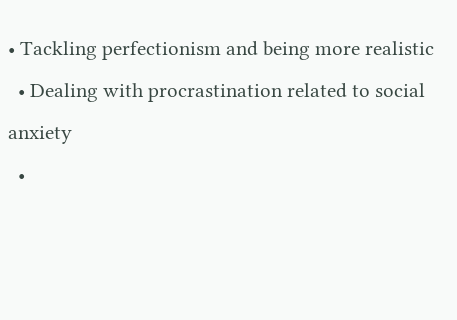• Tackling perfectionism and being more realistic
  • Dealing with procrastination related to social anxiety
  •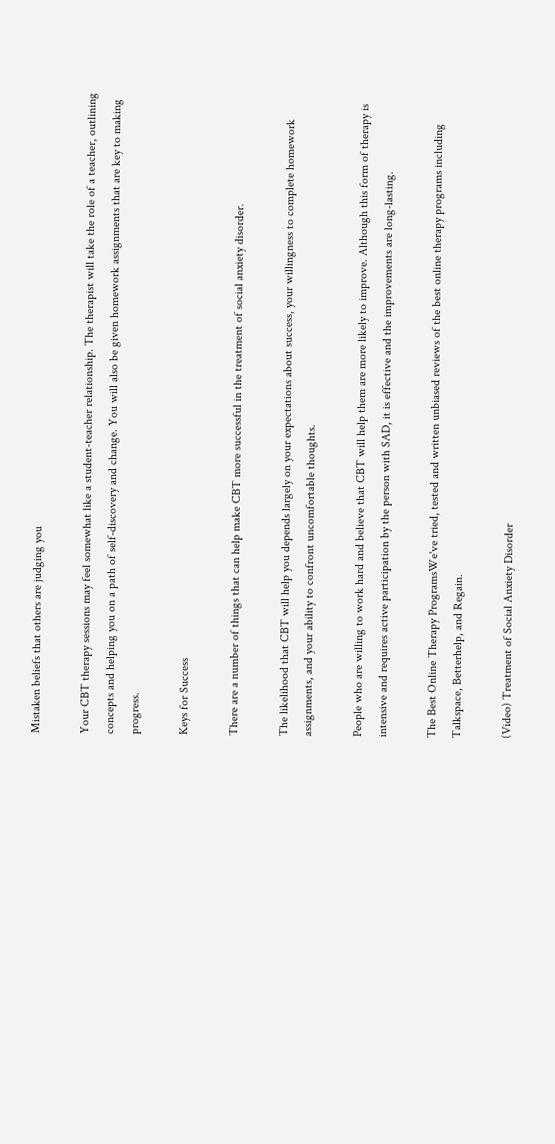Mistaken beliefs that others are judging you

Your CBT therapy sessions may feel somewhat like a student-teacher relationship. The therapist will take the role of a teacher, outlining concepts and helping you on a path of self-discovery and change. You will also be given homework assignments that are key to making progress.

Keys for Success

There are a number of things that can help make CBT more successful in the treatment of social anxiety disorder.

The likelihood that CBT will help you depends largely on your expectations about success, your willingness to complete homework assignments, and your ability to confront uncomfortable thoughts.

People who are willing to work hard and believe that CBT will help them are more likely to improve. Although this form of therapy is intensive and requires active participation by the person with SAD, it is effective and the improvements are long-lasting.

The Best Online Therapy ProgramsWe've tried, tested and written unbiased reviews of the best online therapy programs including Talkspace, Betterhelp, and Regain.

(Video) Treatment of Social Anxiety Disorder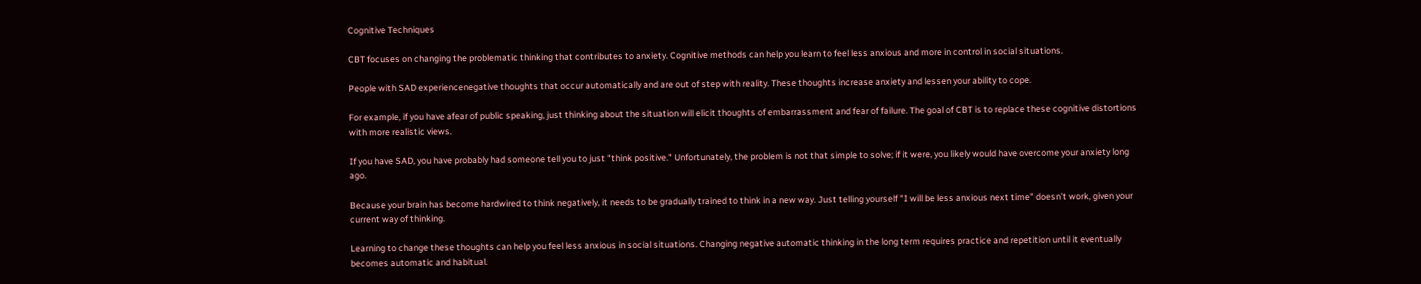Cognitive Techniques

CBT focuses on changing the problematic thinking that contributes to anxiety. Cognitive methods can help you learn to feel less anxious and more in control in social situations.

People with SAD experiencenegative thoughts that occur automatically and are out of step with reality. These thoughts increase anxiety and lessen your ability to cope.

For example, if you have afear of public speaking, just thinking about the situation will elicit thoughts of embarrassment and fear of failure. The goal of CBT is to replace these cognitive distortions with more realistic views.

If you have SAD, you have probably had someone tell you to just "think positive." Unfortunately, the problem is not that simple to solve; if it were, you likely would have overcome your anxiety long ago.

Because your brain has become hardwired to think negatively, it needs to be gradually trained to think in a new way. Just telling yourself "I will be less anxious next time" doesn’t work, given your current way of thinking.

Learning to change these thoughts can help you feel less anxious in social situations. Changing negative automatic thinking in the long term requires practice and repetition until it eventually becomes automatic and habitual.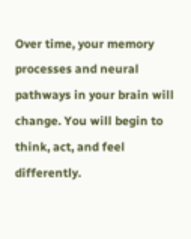Over time, your memory processes and neural pathways in your brain will change. You will begin to think, act, and feel differently.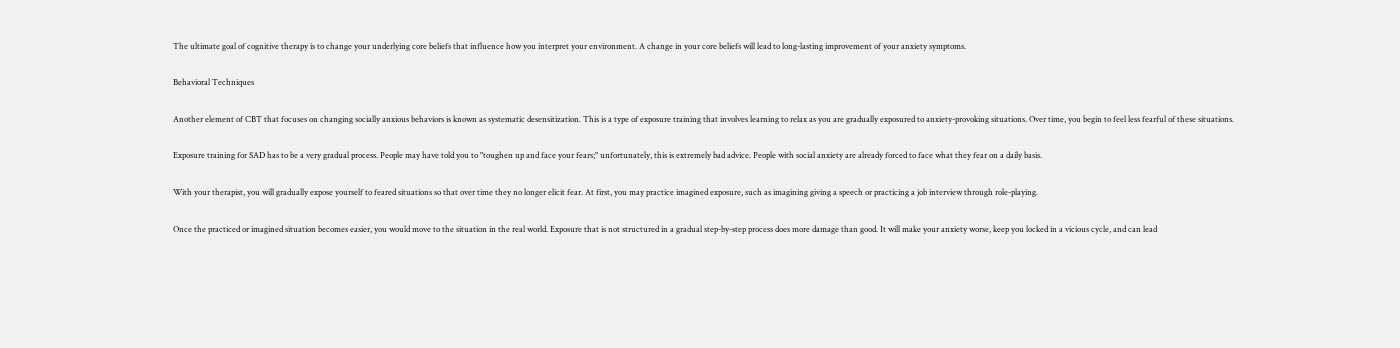The ultimate goal of cognitive therapy is to change your underlying core beliefs that influence how you interpret your environment. A change in your core beliefs will lead to long-lasting improvement of your anxiety symptoms.

Behavioral Techniques

Another element of CBT that focuses on changing socially anxious behaviors is known as systematic desensitization. This is a type of exposure training that involves learning to relax as you are gradually exposured to anxiety-provoking situations. Over time, you begin to feel less fearful of these situations.

Exposure training for SAD has to be a very gradual process. People may have told you to "toughen up and face your fears;" unfortunately, this is extremely bad advice. People with social anxiety are already forced to face what they fear on a daily basis.

With your therapist, you will gradually expose yourself to feared situations so that over time they no longer elicit fear. At first, you may practice imagined exposure, such as imagining giving a speech or practicing a job interview through role-playing.

Once the practiced or imagined situation becomes easier, you would move to the situation in the real world. Exposure that is not structured in a gradual step-by-step process does more damage than good. It will make your anxiety worse, keep you locked in a vicious cycle, and can lead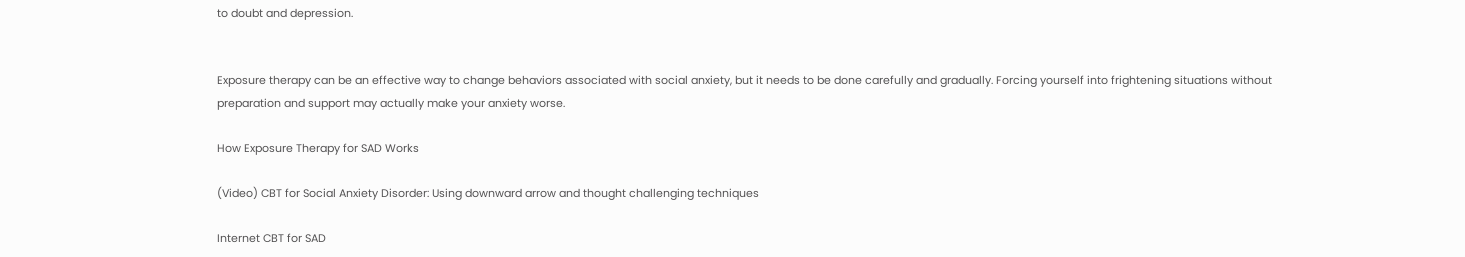to doubt and depression.


Exposure therapy can be an effective way to change behaviors associated with social anxiety, but it needs to be done carefully and gradually. Forcing yourself into frightening situations without preparation and support may actually make your anxiety worse.

How Exposure Therapy for SAD Works

(Video) CBT for Social Anxiety Disorder: Using downward arrow and thought challenging techniques

Internet CBT for SAD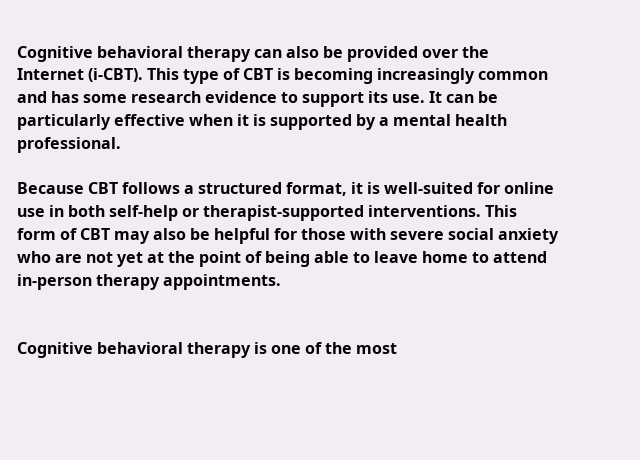Cognitive behavioral therapy can also be provided over the Internet (i-CBT). This type of CBT is becoming increasingly common and has some research evidence to support its use. It can be particularly effective when it is supported by a mental health professional.

Because CBT follows a structured format, it is well-suited for online use in both self-help or therapist-supported interventions. This form of CBT may also be helpful for those with severe social anxiety who are not yet at the point of being able to leave home to attend in-person therapy appointments.


Cognitive behavioral therapy is one of the most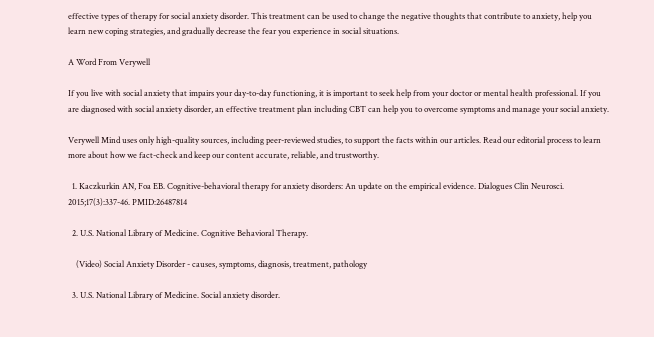effective types of therapy for social anxiety disorder. This treatment can be used to change the negative thoughts that contribute to anxiety, help you learn new coping strategies, and gradually decrease the fear you experience in social situations.

A Word From Verywell

If you live with social anxiety that impairs your day-to-day functioning, it is important to seek help from your doctor or mental health professional. If you are diagnosed with social anxiety disorder, an effective treatment plan including CBT can help you to overcome symptoms and manage your social anxiety.

Verywell Mind uses only high-quality sources, including peer-reviewed studies, to support the facts within our articles. Read our editorial process to learn more about how we fact-check and keep our content accurate, reliable, and trustworthy.

  1. Kaczkurkin AN, Foa EB. Cognitive-behavioral therapy for anxiety disorders: An update on the empirical evidence. Dialogues Clin Neurosci. 2015;17(3):337-46. PMID:26487814

  2. U.S. National Library of Medicine. Cognitive Behavioral Therapy.

    (Video) Social Anxiety Disorder - causes, symptoms, diagnosis, treatment, pathology

  3. U.S. National Library of Medicine. Social anxiety disorder.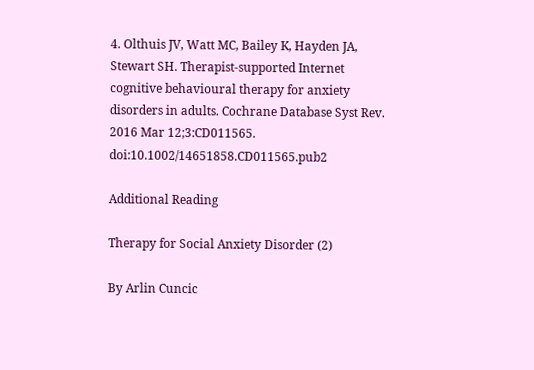4. Olthuis JV, Watt MC, Bailey K, Hayden JA, Stewart SH. Therapist-supported Internet cognitive behavioural therapy for anxiety disorders in adults. Cochrane Database Syst Rev. 2016 Mar 12;3:CD011565. doi:10.1002/14651858.CD011565.pub2

Additional Reading

Therapy for Social Anxiety Disorder (2)

By Arlin Cuncic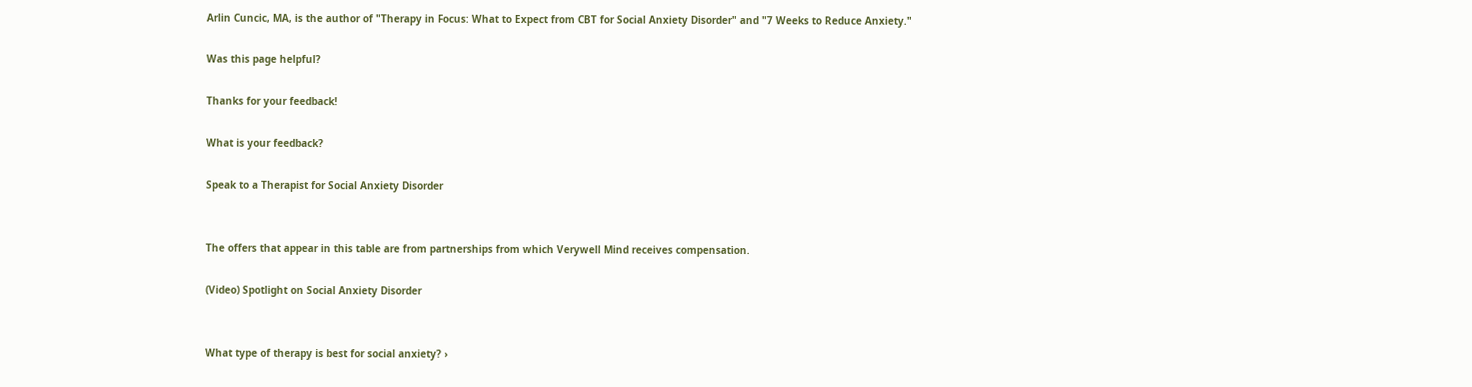Arlin Cuncic, MA, is the author of "Therapy in Focus: What to Expect from CBT for Social Anxiety Disorder" and "7 Weeks to Reduce Anxiety."

Was this page helpful?

Thanks for your feedback!

What is your feedback?

Speak to a Therapist for Social Anxiety Disorder


The offers that appear in this table are from partnerships from which Verywell Mind receives compensation.

(Video) Spotlight on Social Anxiety Disorder


What type of therapy is best for social anxiety? ›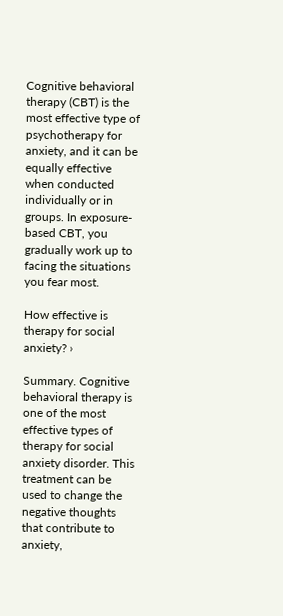Cognitive behavioral therapy (CBT) is the most effective type of psychotherapy for anxiety, and it can be equally effective when conducted individually or in groups. In exposure-based CBT, you gradually work up to facing the situations you fear most.

How effective is therapy for social anxiety? ›

Summary. Cognitive behavioral therapy is one of the most effective types of therapy for social anxiety disorder. This treatment can be used to change the negative thoughts that contribute to anxiety,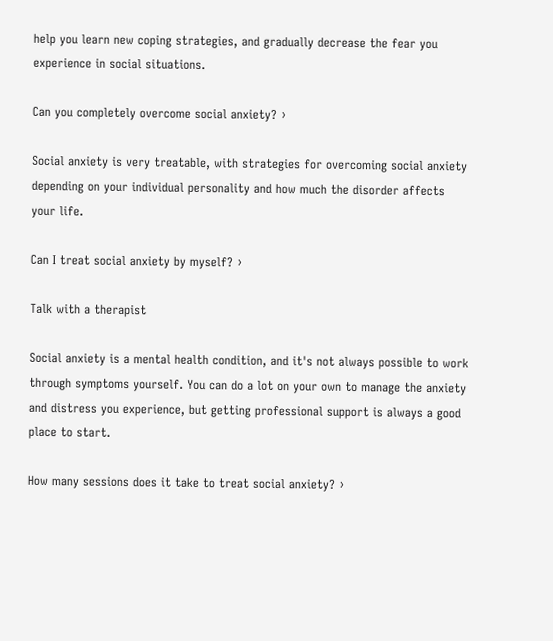help you learn new coping strategies, and gradually decrease the fear you experience in social situations.

Can you completely overcome social anxiety? ›

Social anxiety is very treatable, with strategies for overcoming social anxiety depending on your individual personality and how much the disorder affects your life.

Can I treat social anxiety by myself? ›

Talk with a therapist

Social anxiety is a mental health condition, and it's not always possible to work through symptoms yourself. You can do a lot on your own to manage the anxiety and distress you experience, but getting professional support is always a good place to start.

How many sessions does it take to treat social anxiety? ›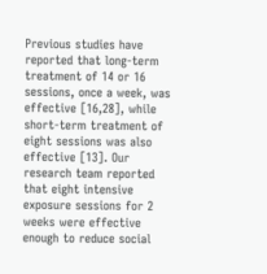Previous studies have reported that long-term treatment of 14 or 16 sessions, once a week, was effective [16,28], while short-term treatment of eight sessions was also effective [13]. Our research team reported that eight intensive exposure sessions for 2 weeks were effective enough to reduce social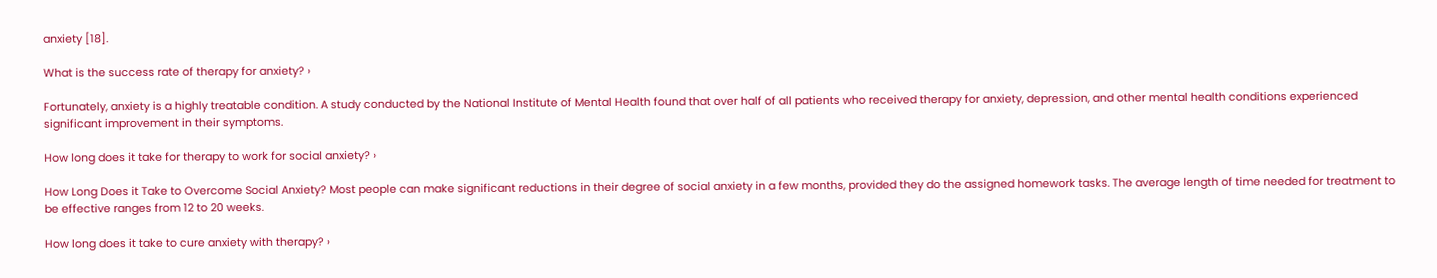anxiety [18].

What is the success rate of therapy for anxiety? ›

Fortunately, anxiety is a highly treatable condition. A study conducted by the National Institute of Mental Health found that over half of all patients who received therapy for anxiety, depression, and other mental health conditions experienced significant improvement in their symptoms.

How long does it take for therapy to work for social anxiety? ›

How Long Does it Take to Overcome Social Anxiety? Most people can make significant reductions in their degree of social anxiety in a few months, provided they do the assigned homework tasks. The average length of time needed for treatment to be effective ranges from 12 to 20 weeks.

How long does it take to cure anxiety with therapy? ›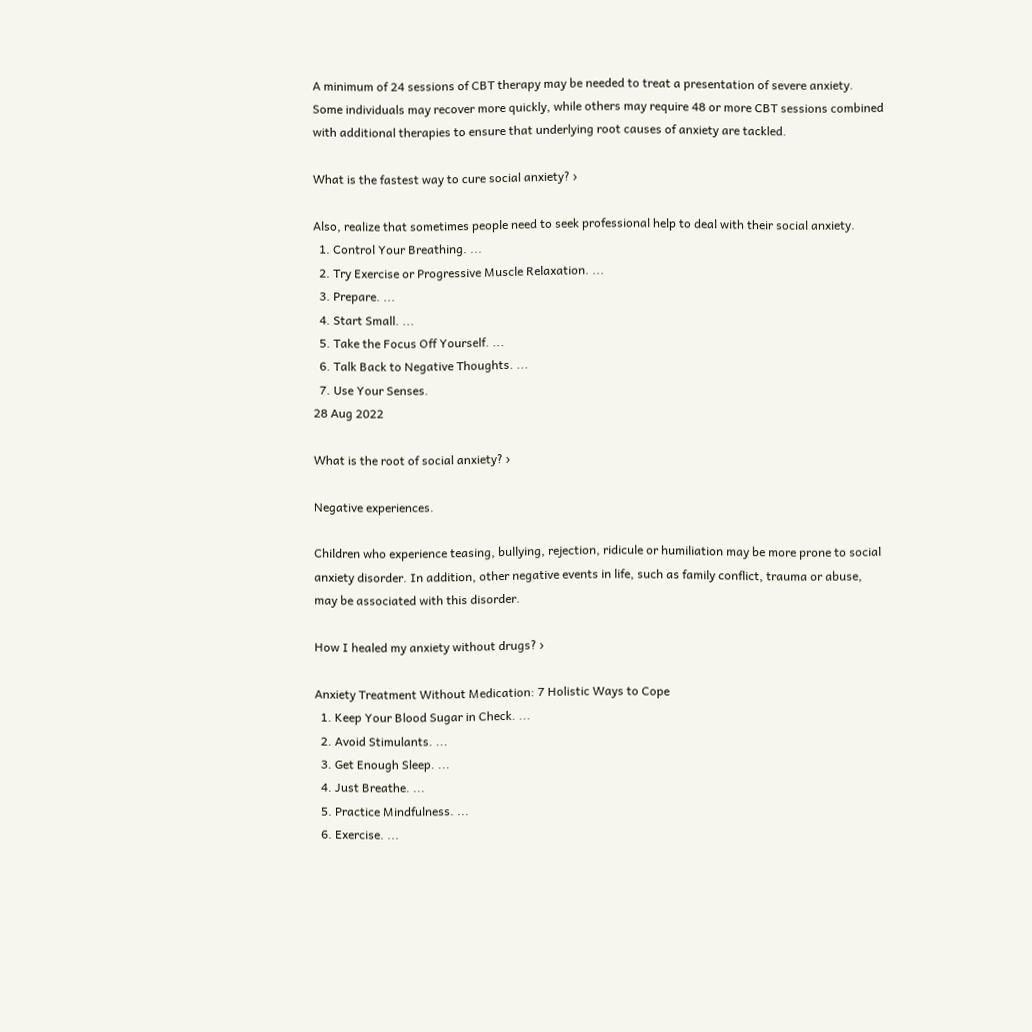A minimum of 24 sessions of CBT therapy may be needed to treat a presentation of severe anxiety. Some individuals may recover more quickly, while others may require 48 or more CBT sessions combined with additional therapies to ensure that underlying root causes of anxiety are tackled.

What is the fastest way to cure social anxiety? ›

Also, realize that sometimes people need to seek professional help to deal with their social anxiety.
  1. Control Your Breathing. ...
  2. Try Exercise or Progressive Muscle Relaxation. ...
  3. Prepare. ...
  4. Start Small. ...
  5. Take the Focus Off Yourself. ...
  6. Talk Back to Negative Thoughts. ...
  7. Use Your Senses.
28 Aug 2022

What is the root of social anxiety? ›

Negative experiences.

Children who experience teasing, bullying, rejection, ridicule or humiliation may be more prone to social anxiety disorder. In addition, other negative events in life, such as family conflict, trauma or abuse, may be associated with this disorder.

How I healed my anxiety without drugs? ›

Anxiety Treatment Without Medication: 7 Holistic Ways to Cope
  1. Keep Your Blood Sugar in Check. ...
  2. Avoid Stimulants. ...
  3. Get Enough Sleep. ...
  4. Just Breathe. ...
  5. Practice Mindfulness. ...
  6. Exercise. ...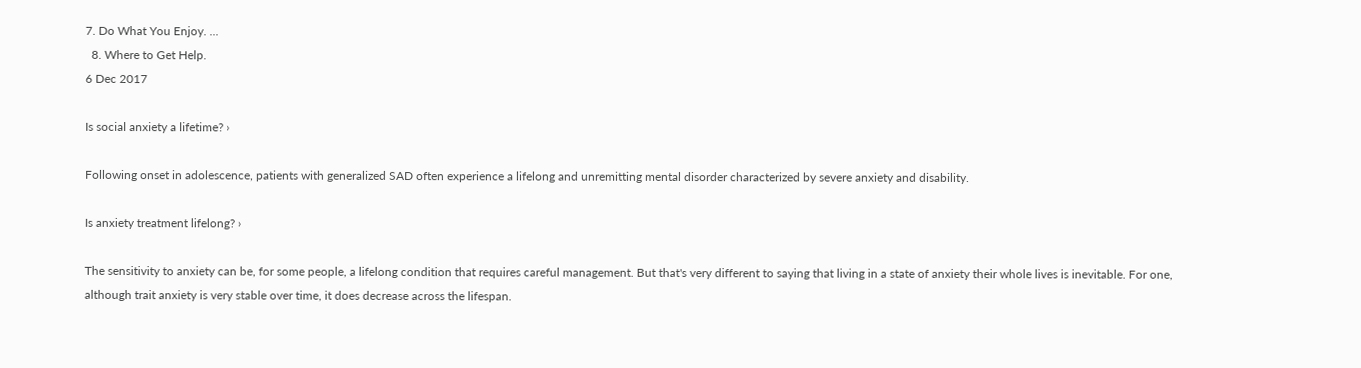7. Do What You Enjoy. ...
  8. Where to Get Help.
6 Dec 2017

Is social anxiety a lifetime? ›

Following onset in adolescence, patients with generalized SAD often experience a lifelong and unremitting mental disorder characterized by severe anxiety and disability.

Is anxiety treatment lifelong? ›

The sensitivity to anxiety can be, for some people, a lifelong condition that requires careful management. But that's very different to saying that living in a state of anxiety their whole lives is inevitable. For one, although trait anxiety is very stable over time, it does decrease across the lifespan.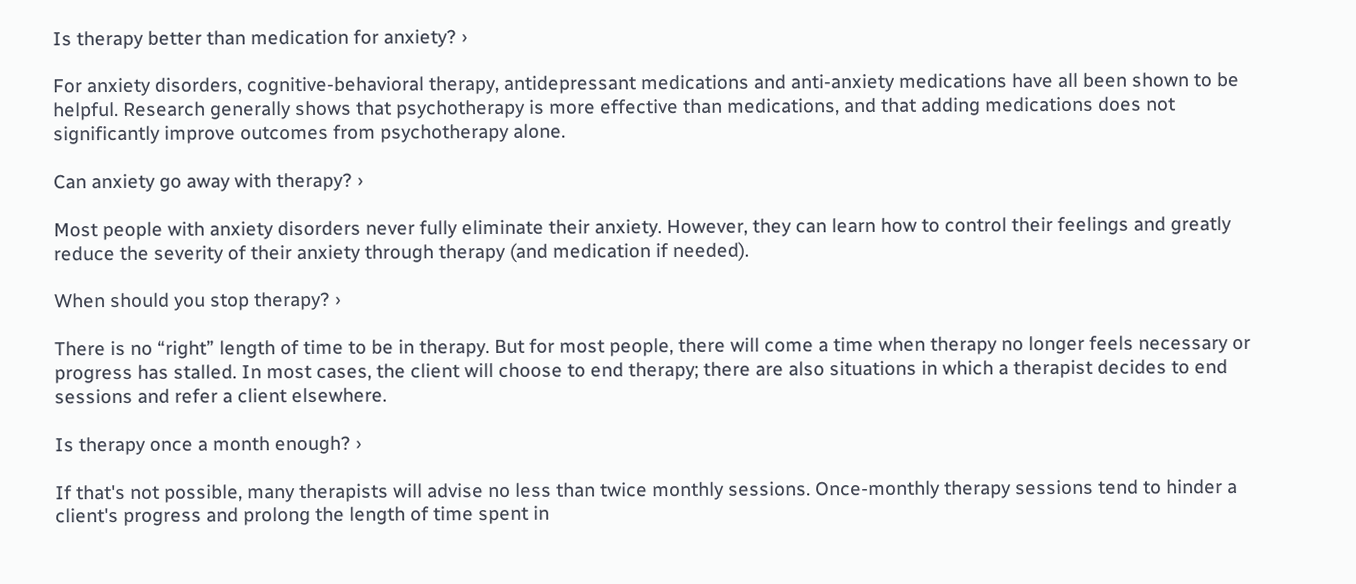Is therapy better than medication for anxiety? ›

For anxiety disorders, cognitive-behavioral therapy, antidepressant medications and anti-anxiety medications have all been shown to be helpful. Research generally shows that psychotherapy is more effective than medications, and that adding medications does not significantly improve outcomes from psychotherapy alone.

Can anxiety go away with therapy? ›

Most people with anxiety disorders never fully eliminate their anxiety. However, they can learn how to control their feelings and greatly reduce the severity of their anxiety through therapy (and medication if needed).

When should you stop therapy? ›

There is no “right” length of time to be in therapy. But for most people, there will come a time when therapy no longer feels necessary or progress has stalled. In most cases, the client will choose to end therapy; there are also situations in which a therapist decides to end sessions and refer a client elsewhere.

Is therapy once a month enough? ›

If that's not possible, many therapists will advise no less than twice monthly sessions. Once-monthly therapy sessions tend to hinder a client's progress and prolong the length of time spent in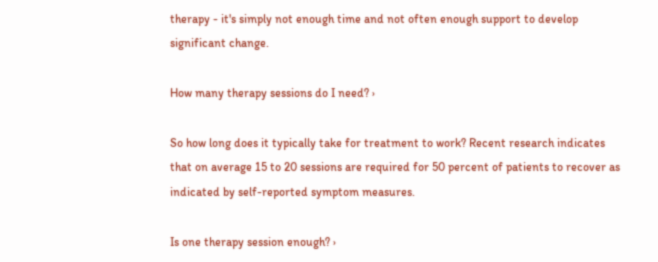therapy - it's simply not enough time and not often enough support to develop significant change.

How many therapy sessions do I need? ›

So how long does it typically take for treatment to work? Recent research indicates that on average 15 to 20 sessions are required for 50 percent of patients to recover as indicated by self-reported symptom measures.

Is one therapy session enough? ›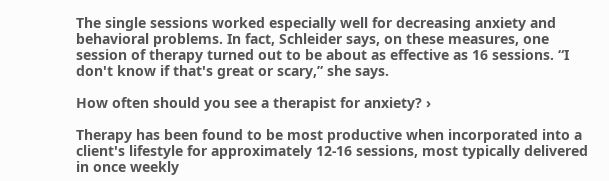The single sessions worked especially well for decreasing anxiety and behavioral problems. In fact, Schleider says, on these measures, one session of therapy turned out to be about as effective as 16 sessions. “I don't know if that's great or scary,” she says.

How often should you see a therapist for anxiety? ›

Therapy has been found to be most productive when incorporated into a client's lifestyle for approximately 12-16 sessions, most typically delivered in once weekly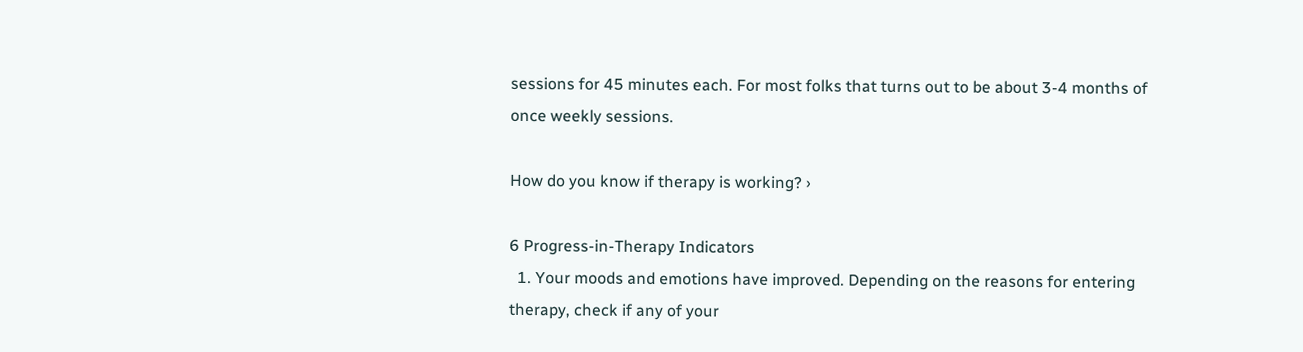sessions for 45 minutes each. For most folks that turns out to be about 3-4 months of once weekly sessions.

How do you know if therapy is working? ›

6 Progress-in-Therapy Indicators
  1. Your moods and emotions have improved. Depending on the reasons for entering therapy, check if any of your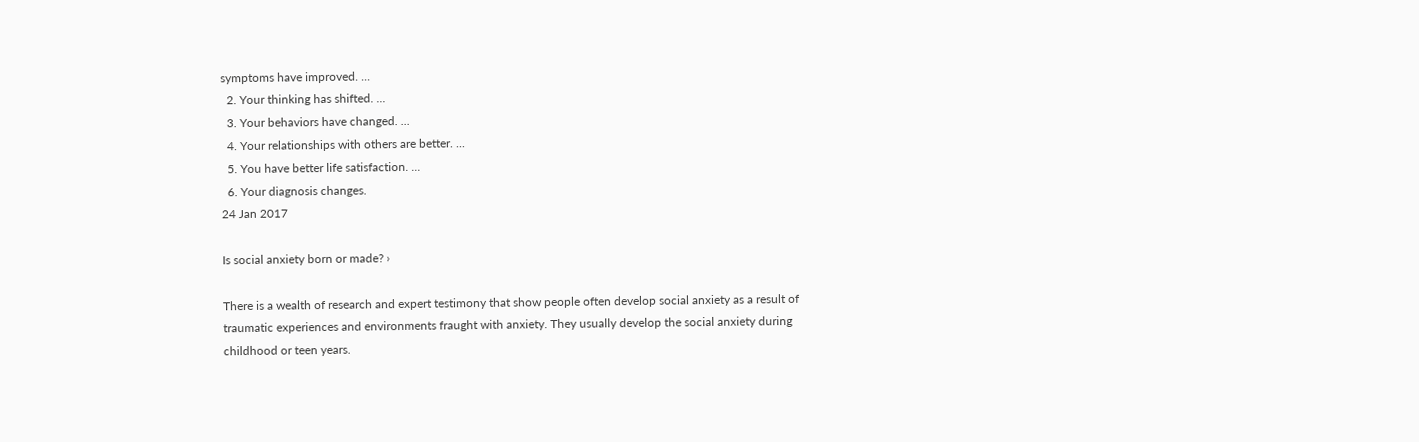symptoms have improved. ...
  2. Your thinking has shifted. ...
  3. Your behaviors have changed. ...
  4. Your relationships with others are better. ...
  5. You have better life satisfaction. ...
  6. Your diagnosis changes.
24 Jan 2017

Is social anxiety born or made? ›

There is a wealth of research and expert testimony that show people often develop social anxiety as a result of traumatic experiences and environments fraught with anxiety. They usually develop the social anxiety during childhood or teen years.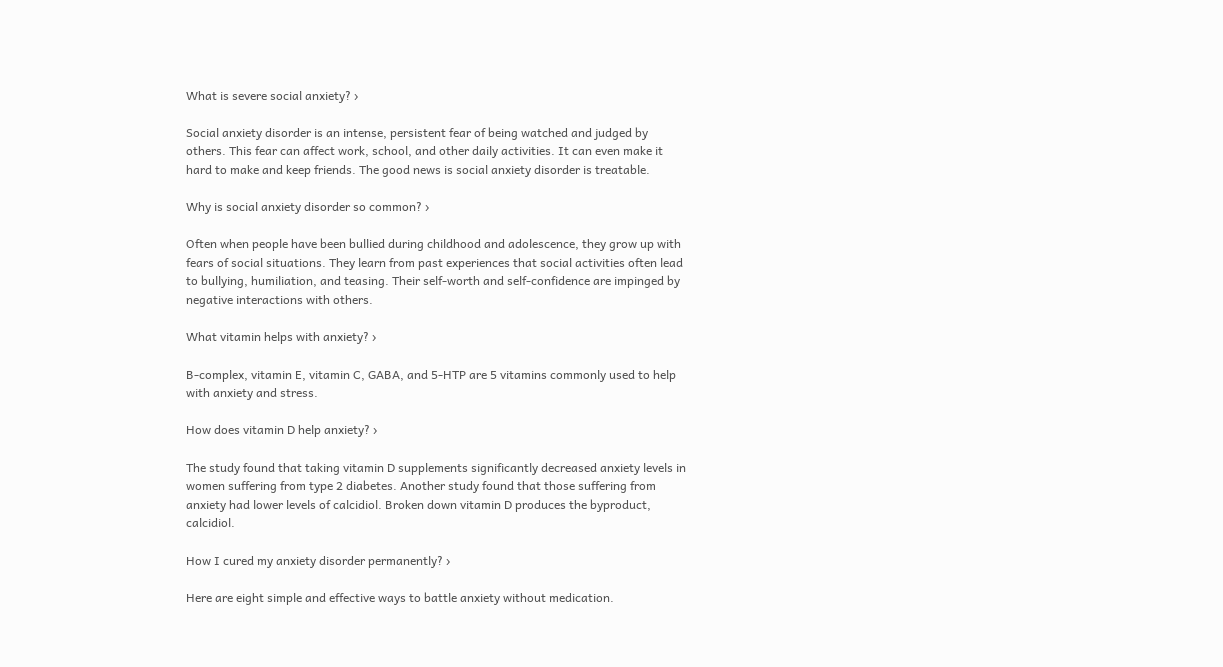What is severe social anxiety? ›

Social anxiety disorder is an intense, persistent fear of being watched and judged by others. This fear can affect work, school, and other daily activities. It can even make it hard to make and keep friends. The good news is social anxiety disorder is treatable.

Why is social anxiety disorder so common? ›

Often when people have been bullied during childhood and adolescence, they grow up with fears of social situations. They learn from past experiences that social activities often lead to bullying, humiliation, and teasing. Their self-worth and self-confidence are impinged by negative interactions with others.

What vitamin helps with anxiety? ›

B-complex, vitamin E, vitamin C, GABA, and 5-HTP are 5 vitamins commonly used to help with anxiety and stress.

How does vitamin D help anxiety? ›

The study found that taking vitamin D supplements significantly decreased anxiety levels in women suffering from type 2 diabetes. Another study found that those suffering from anxiety had lower levels of calcidiol. Broken down vitamin D produces the byproduct, calcidiol.

How I cured my anxiety disorder permanently? ›

Here are eight simple and effective ways to battle anxiety without medication.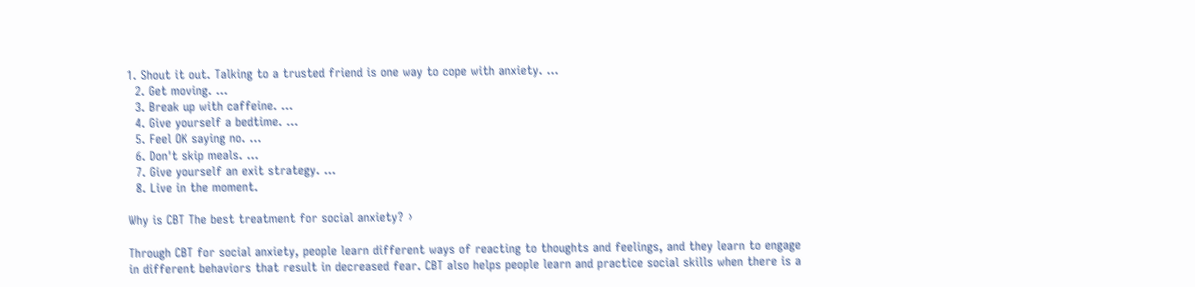1. Shout it out. Talking to a trusted friend is one way to cope with anxiety. ...
  2. Get moving. ...
  3. Break up with caffeine. ...
  4. Give yourself a bedtime. ...
  5. Feel OK saying no. ...
  6. Don't skip meals. ...
  7. Give yourself an exit strategy. ...
  8. Live in the moment.

Why is CBT The best treatment for social anxiety? ›

Through CBT for social anxiety, people learn different ways of reacting to thoughts and feelings, and they learn to engage in different behaviors that result in decreased fear. CBT also helps people learn and practice social skills when there is a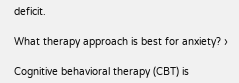deficit.

What therapy approach is best for anxiety? ›

Cognitive behavioral therapy (CBT) is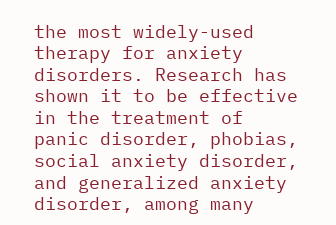the most widely-used therapy for anxiety disorders. Research has shown it to be effective in the treatment of panic disorder, phobias, social anxiety disorder, and generalized anxiety disorder, among many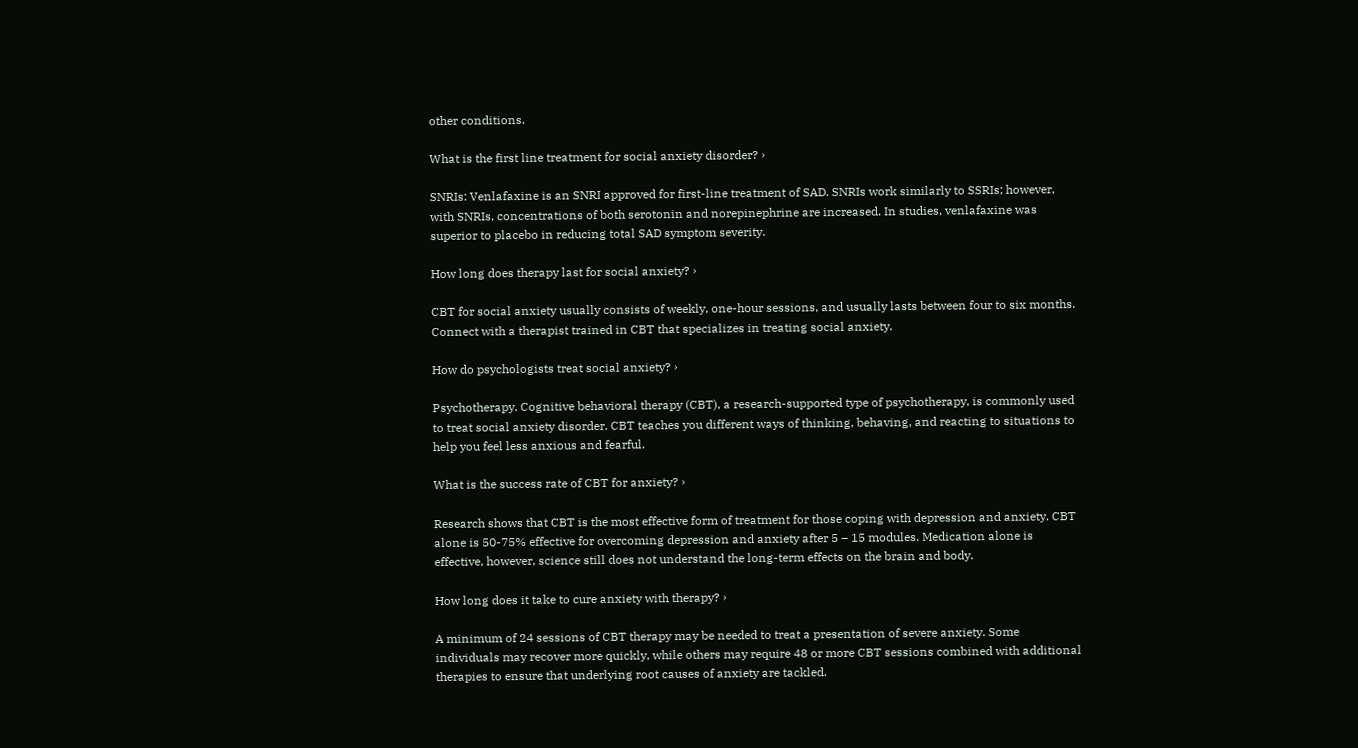other conditions.

What is the first line treatment for social anxiety disorder? ›

SNRIs: Venlafaxine is an SNRI approved for first-line treatment of SAD. SNRIs work similarly to SSRIs; however, with SNRIs, concentrations of both serotonin and norepinephrine are increased. In studies, venlafaxine was superior to placebo in reducing total SAD symptom severity.

How long does therapy last for social anxiety? ›

CBT for social anxiety usually consists of weekly, one-hour sessions, and usually lasts between four to six months. Connect with a therapist trained in CBT that specializes in treating social anxiety.

How do psychologists treat social anxiety? ›

Psychotherapy. Cognitive behavioral therapy (CBT), a research-supported type of psychotherapy, is commonly used to treat social anxiety disorder. CBT teaches you different ways of thinking, behaving, and reacting to situations to help you feel less anxious and fearful.

What is the success rate of CBT for anxiety? ›

Research shows that CBT is the most effective form of treatment for those coping with depression and anxiety. CBT alone is 50-75% effective for overcoming depression and anxiety after 5 – 15 modules. Medication alone is effective, however, science still does not understand the long-term effects on the brain and body.

How long does it take to cure anxiety with therapy? ›

A minimum of 24 sessions of CBT therapy may be needed to treat a presentation of severe anxiety. Some individuals may recover more quickly, while others may require 48 or more CBT sessions combined with additional therapies to ensure that underlying root causes of anxiety are tackled.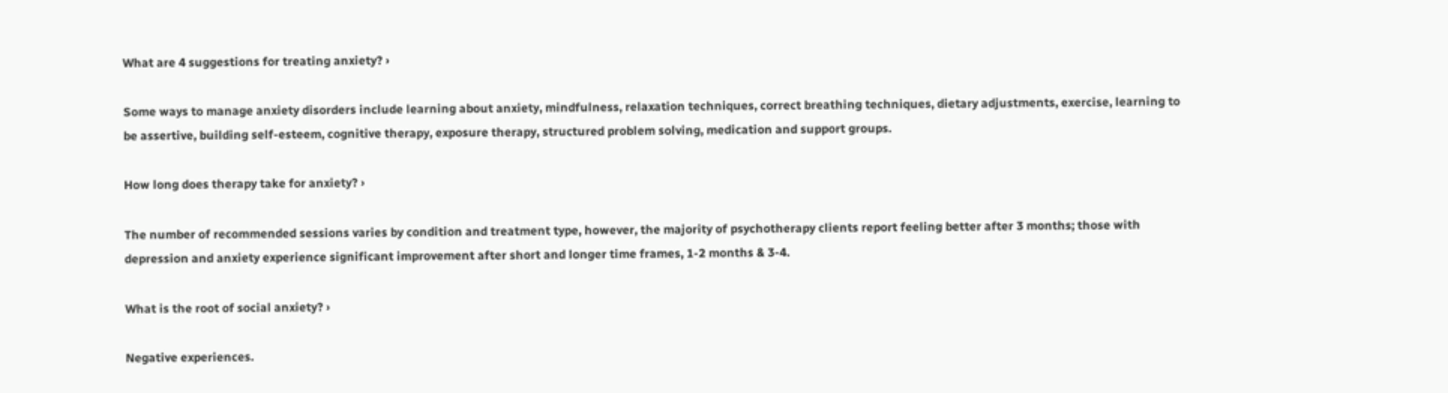What are 4 suggestions for treating anxiety? ›

Some ways to manage anxiety disorders include learning about anxiety, mindfulness, relaxation techniques, correct breathing techniques, dietary adjustments, exercise, learning to be assertive, building self-esteem, cognitive therapy, exposure therapy, structured problem solving, medication and support groups.

How long does therapy take for anxiety? ›

The number of recommended sessions varies by condition and treatment type, however, the majority of psychotherapy clients report feeling better after 3 months; those with depression and anxiety experience significant improvement after short and longer time frames, 1-2 months & 3-4.

What is the root of social anxiety? ›

Negative experiences.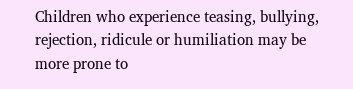Children who experience teasing, bullying, rejection, ridicule or humiliation may be more prone to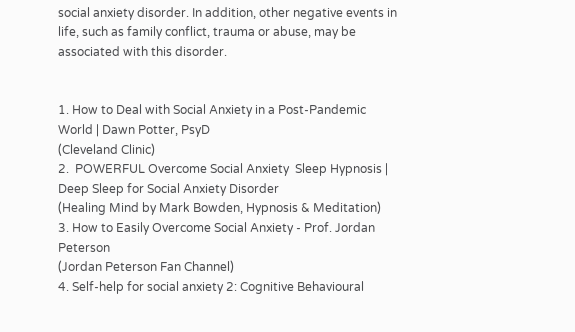social anxiety disorder. In addition, other negative events in life, such as family conflict, trauma or abuse, may be associated with this disorder.


1. How to Deal with Social Anxiety in a Post-Pandemic World | Dawn Potter, PsyD
(Cleveland Clinic)
2.  POWERFUL Overcome Social Anxiety  Sleep Hypnosis | Deep Sleep for Social Anxiety Disorder
(Healing Mind by Mark Bowden, Hypnosis & Meditation)
3. How to Easily Overcome Social Anxiety - Prof. Jordan Peterson
(Jordan Peterson Fan Channel)
4. Self-help for social anxiety 2: Cognitive Behavioural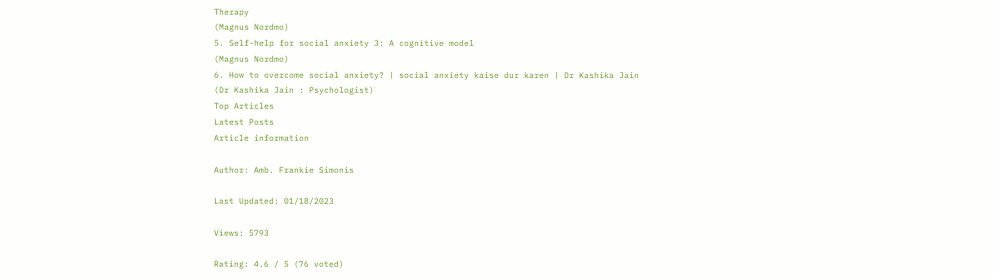Therapy
(Magnus Nordmo)
5. Self-help for social anxiety 3: A cognitive model
(Magnus Nordmo)
6. How to overcome social anxiety? | social anxiety kaise dur karen | Dr Kashika Jain
(Dr Kashika Jain : Psychologist)
Top Articles
Latest Posts
Article information

Author: Amb. Frankie Simonis

Last Updated: 01/18/2023

Views: 5793

Rating: 4.6 / 5 (76 voted)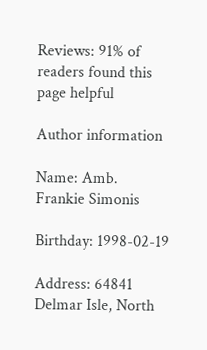Reviews: 91% of readers found this page helpful

Author information

Name: Amb. Frankie Simonis

Birthday: 1998-02-19

Address: 64841 Delmar Isle, North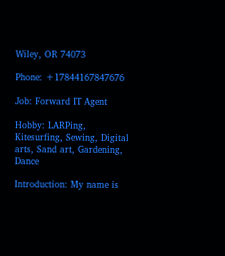Wiley, OR 74073

Phone: +17844167847676

Job: Forward IT Agent

Hobby: LARPing, Kitesurfing, Sewing, Digital arts, Sand art, Gardening, Dance

Introduction: My name is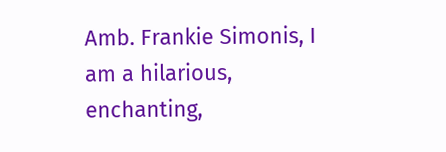Amb. Frankie Simonis, I am a hilarious, enchanting,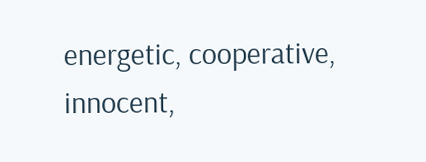energetic, cooperative, innocent,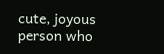cute, joyous person who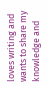loves writing and wants to share my knowledge and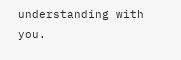understanding with you.